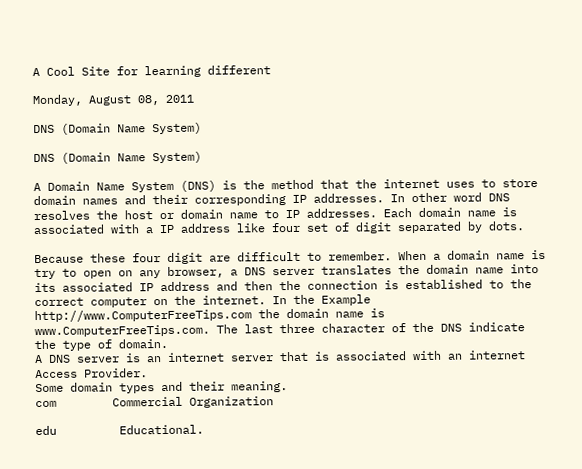A Cool Site for learning different

Monday, August 08, 2011

DNS (Domain Name System)

DNS (Domain Name System)

A Domain Name System (DNS) is the method that the internet uses to store domain names and their corresponding IP addresses. In other word DNS resolves the host or domain name to IP addresses. Each domain name is associated with a IP address like four set of digit separated by dots.

Because these four digit are difficult to remember. When a domain name is try to open on any browser, a DNS server translates the domain name into its associated IP address and then the connection is established to the correct computer on the internet. In the Example http://www.ComputerFreeTips.com the domain name is www.ComputerFreeTips.com. The last three character of the DNS indicate the type of domain.
A DNS server is an internet server that is associated with an internet Access Provider.
Some domain types and their meaning.
com        Commercial Organization

edu         Educational.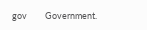gov         Government.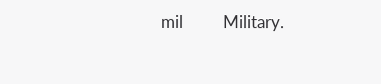mil          Military.